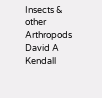Insects & other Arthropods David A Kendall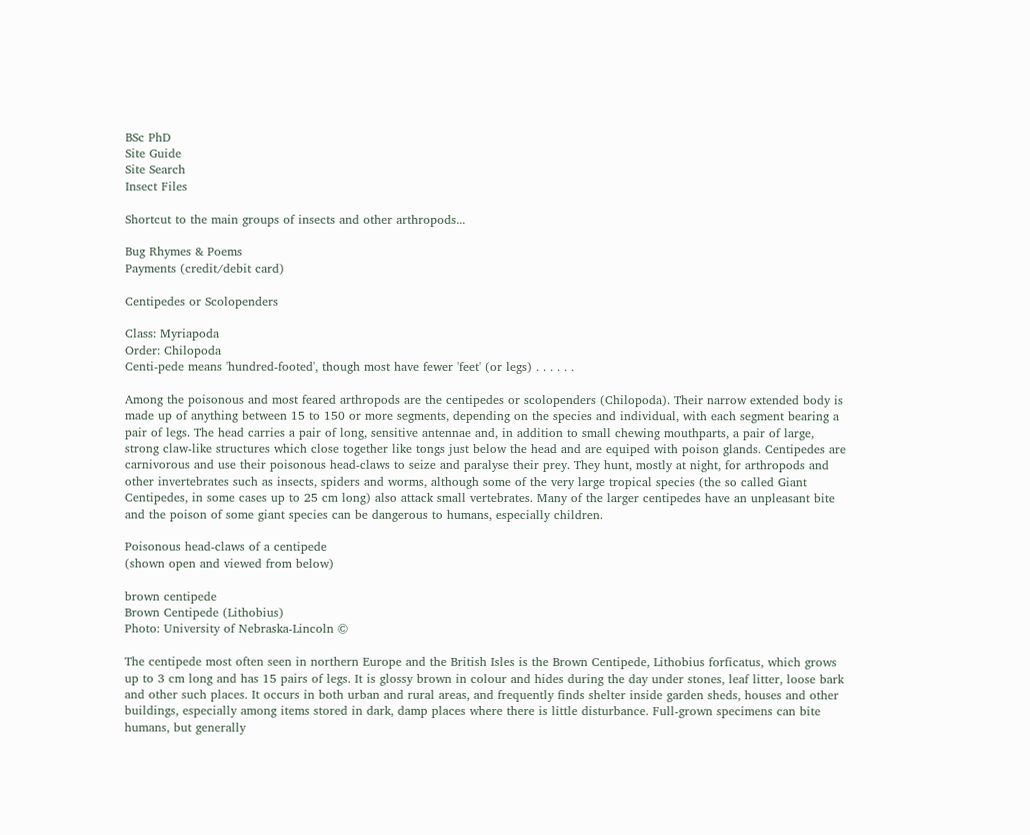BSc PhD
Site Guide
Site Search
Insect Files

Shortcut to the main groups of insects and other arthropods...

Bug Rhymes & Poems
Payments (credit/debit card)

Centipedes or Scolopenders

Class: Myriapoda
Order: Chilopoda
Centi-pede means 'hundred-footed', though most have fewer 'feet' (or legs) . . . . . .

Among the poisonous and most feared arthropods are the centipedes or scolopenders (Chilopoda). Their narrow extended body is made up of anything between 15 to 150 or more segments, depending on the species and individual, with each segment bearing a pair of legs. The head carries a pair of long, sensitive antennae and, in addition to small chewing mouthparts, a pair of large, strong claw-like structures which close together like tongs just below the head and are equiped with poison glands. Centipedes are carnivorous and use their poisonous head-claws to seize and paralyse their prey. They hunt, mostly at night, for arthropods and other invertebrates such as insects, spiders and worms, although some of the very large tropical species (the so called Giant Centipedes, in some cases up to 25 cm long) also attack small vertebrates. Many of the larger centipedes have an unpleasant bite and the poison of some giant species can be dangerous to humans, especially children.

Poisonous head-claws of a centipede
(shown open and viewed from below)

brown centipede
Brown Centipede (Lithobius)
Photo: University of Nebraska-Lincoln ©

The centipede most often seen in northern Europe and the British Isles is the Brown Centipede, Lithobius forficatus, which grows up to 3 cm long and has 15 pairs of legs. It is glossy brown in colour and hides during the day under stones, leaf litter, loose bark and other such places. It occurs in both urban and rural areas, and frequently finds shelter inside garden sheds, houses and other buildings, especially among items stored in dark, damp places where there is little disturbance. Full-grown specimens can bite humans, but generally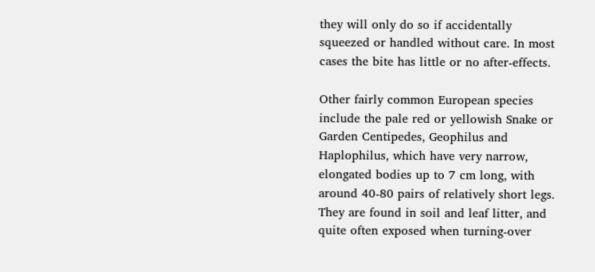they will only do so if accidentally squeezed or handled without care. In most cases the bite has little or no after-effects.

Other fairly common European species include the pale red or yellowish Snake or Garden Centipedes, Geophilus and Haplophilus, which have very narrow, elongated bodies up to 7 cm long, with around 40-80 pairs of relatively short legs. They are found in soil and leaf litter, and quite often exposed when turning-over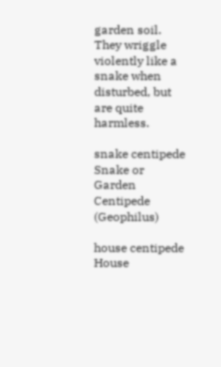garden soil. They wriggle violently like a snake when disturbed, but are quite harmless.

snake centipede
Snake or Garden Centipede (Geophilus)

house centipede
House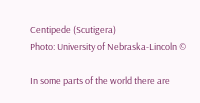Centipede (Scutigera)
Photo: University of Nebraska-Lincoln ©

In some parts of the world there are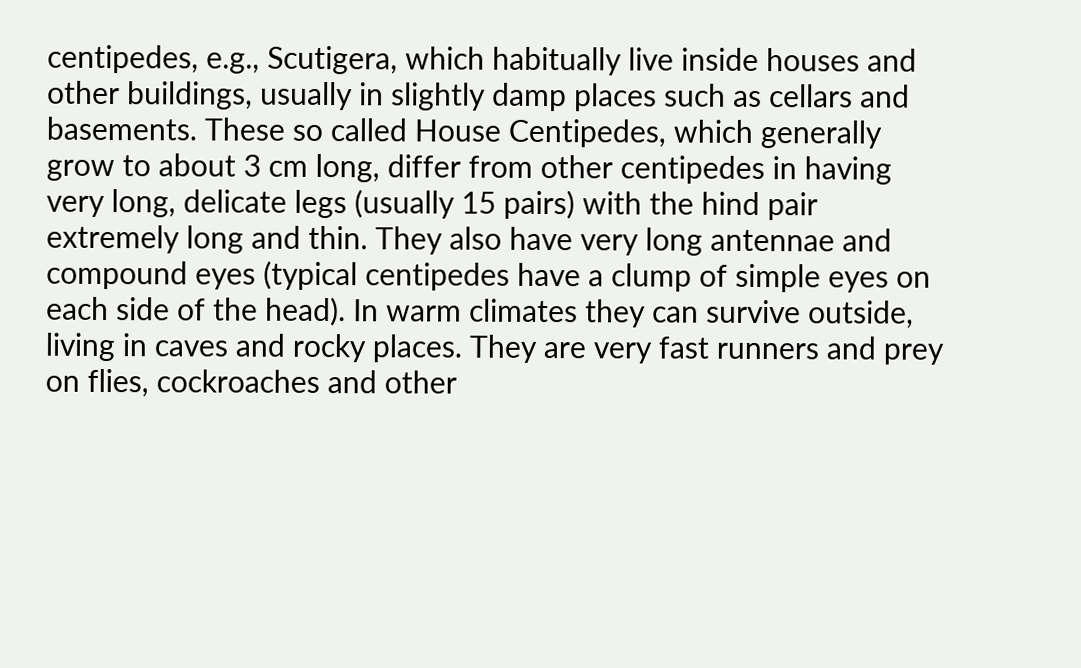centipedes, e.g., Scutigera, which habitually live inside houses and other buildings, usually in slightly damp places such as cellars and basements. These so called House Centipedes, which generally grow to about 3 cm long, differ from other centipedes in having very long, delicate legs (usually 15 pairs) with the hind pair extremely long and thin. They also have very long antennae and compound eyes (typical centipedes have a clump of simple eyes on each side of the head). In warm climates they can survive outside, living in caves and rocky places. They are very fast runners and prey on flies, cockroaches and other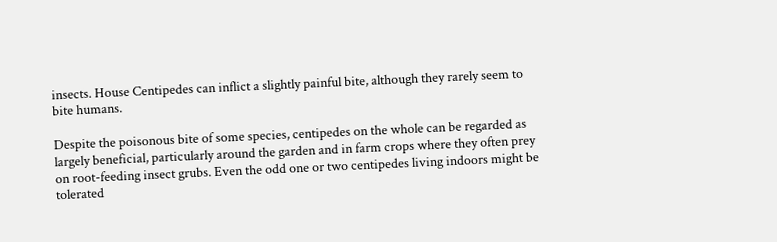insects. House Centipedes can inflict a slightly painful bite, although they rarely seem to bite humans.

Despite the poisonous bite of some species, centipedes on the whole can be regarded as largely beneficial, particularly around the garden and in farm crops where they often prey on root-feeding insect grubs. Even the odd one or two centipedes living indoors might be tolerated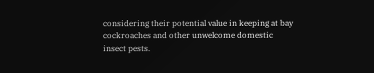considering their potential value in keeping at bay cockroaches and other unwelcome domestic insect pests.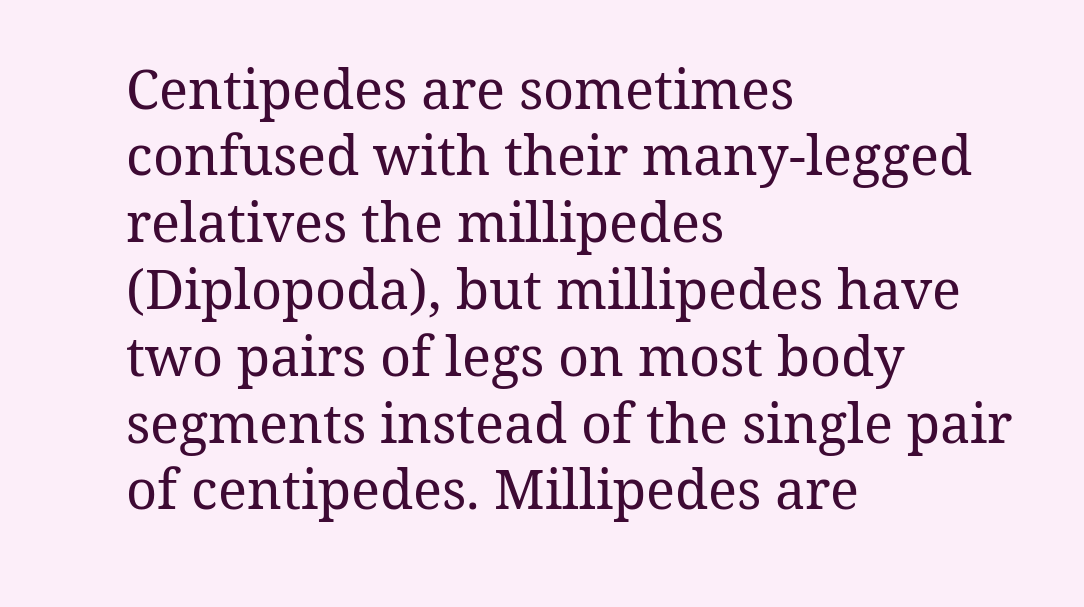Centipedes are sometimes confused with their many-legged relatives the millipedes (Diplopoda), but millipedes have two pairs of legs on most body segments instead of the single pair of centipedes. Millipedes are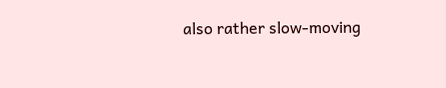also rather slow-moving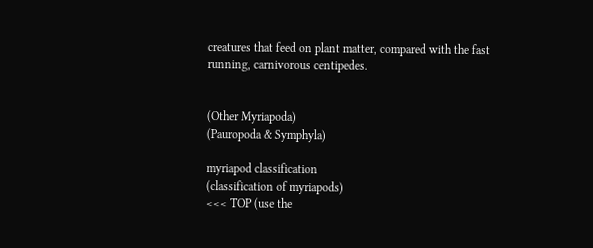creatures that feed on plant matter, compared with the fast running, carnivorous centipedes.


(Other Myriapoda)
(Pauropoda & Symphyla)

myriapod classification
(classification of myriapods)
<<< TOP (use the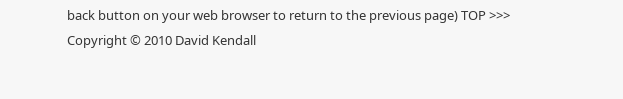back button on your web browser to return to the previous page) TOP >>>
Copyright © 2010 David Kendall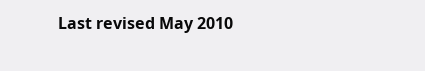Last revised May 2010